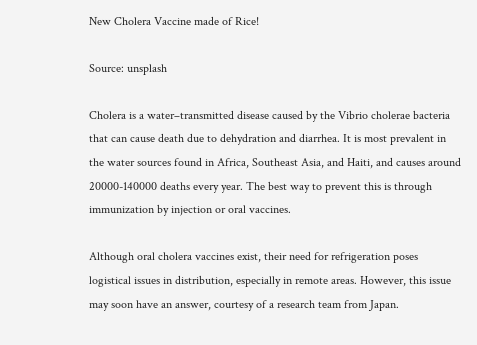New Cholera Vaccine made of Rice!

Source: unsplash

Cholera is a water–transmitted disease caused by the Vibrio cholerae bacteria that can cause death due to dehydration and diarrhea. It is most prevalent in the water sources found in Africa, Southeast Asia, and Haiti, and causes around 20000-140000 deaths every year. The best way to prevent this is through immunization by injection or oral vaccines.

Although oral cholera vaccines exist, their need for refrigeration poses logistical issues in distribution, especially in remote areas. However, this issue may soon have an answer, courtesy of a research team from Japan.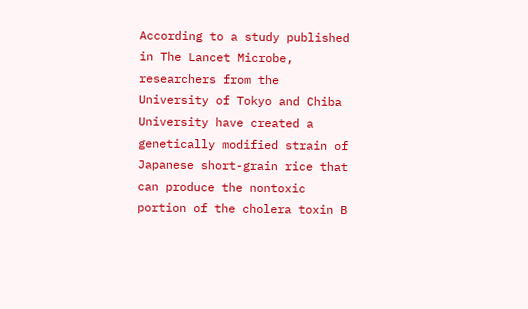According to a study published in The Lancet Microbe, researchers from the University of Tokyo and Chiba University have created a genetically modified strain of Japanese short-grain rice that can produce the nontoxic portion of the cholera toxin B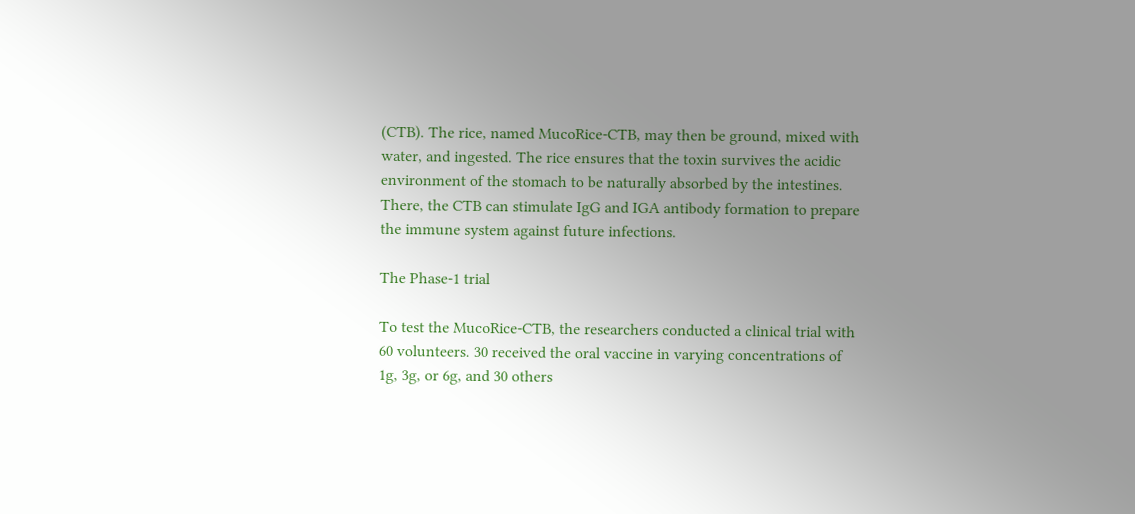(CTB). The rice, named MucoRice-CTB, may then be ground, mixed with water, and ingested. The rice ensures that the toxin survives the acidic environment of the stomach to be naturally absorbed by the intestines. There, the CTB can stimulate IgG and IGA antibody formation to prepare the immune system against future infections.

The Phase-1 trial

To test the MucoRice-CTB, the researchers conducted a clinical trial with 60 volunteers. 30 received the oral vaccine in varying concentrations of 1g, 3g, or 6g, and 30 others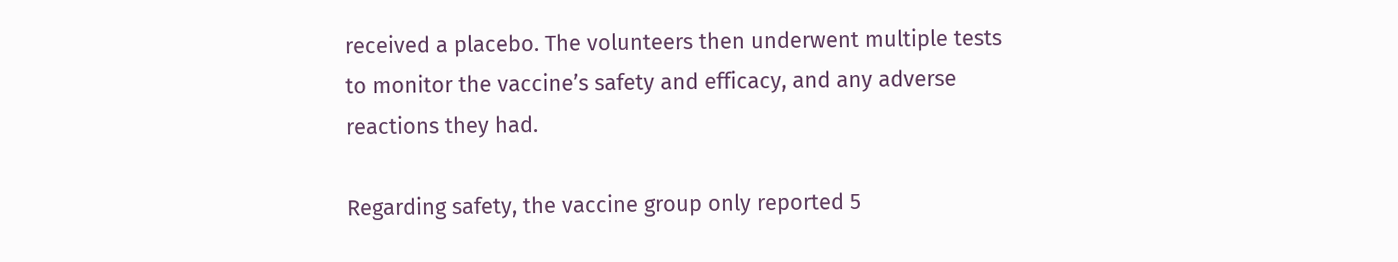received a placebo. The volunteers then underwent multiple tests to monitor the vaccine’s safety and efficacy, and any adverse reactions they had.

Regarding safety, the vaccine group only reported 5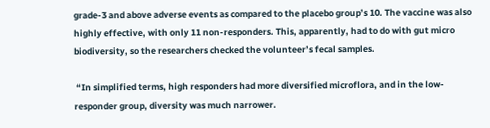grade-3 and above adverse events as compared to the placebo group’s 10. The vaccine was also highly effective, with only 11 non-responders. This, apparently, had to do with gut micro biodiversity, so the researchers checked the volunteer’s fecal samples.

 “In simplified terms, high responders had more diversified microflora, and in the low-responder group, diversity was much narrower.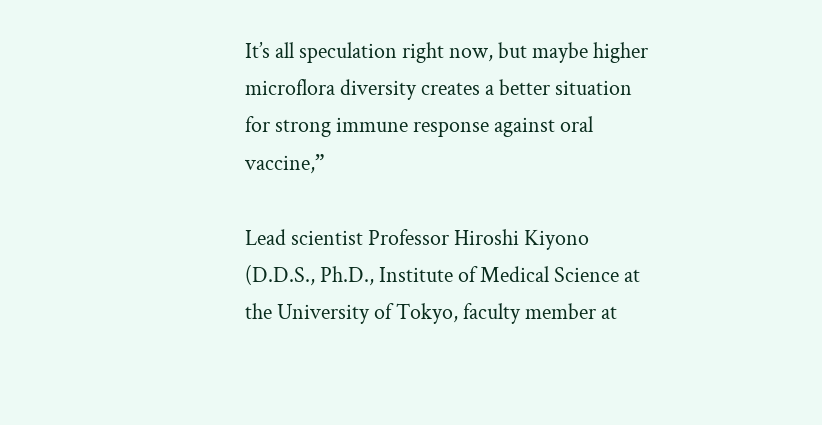It’s all speculation right now, but maybe higher microflora diversity creates a better situation for strong immune response against oral vaccine,”

Lead scientist Professor Hiroshi Kiyono (D.D.S., Ph.D., Institute of Medical Science at the University of Tokyo, faculty member at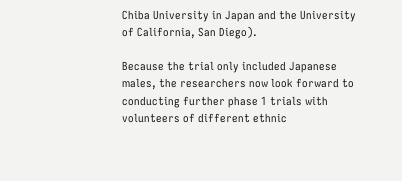Chiba University in Japan and the University of California, San Diego).

Because the trial only included Japanese males, the researchers now look forward to conducting further phase 1 trials with volunteers of different ethnic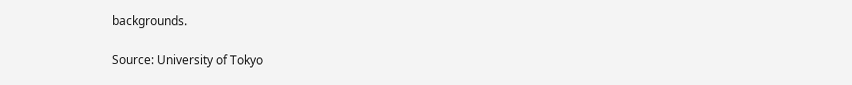backgrounds.

Source: University of Tokyo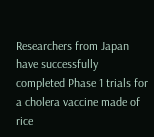Researchers from Japan have successfully completed Phase 1 trials for a cholera vaccine made of rice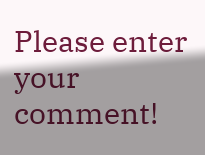Please enter your comment!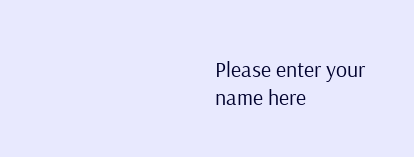Please enter your name here